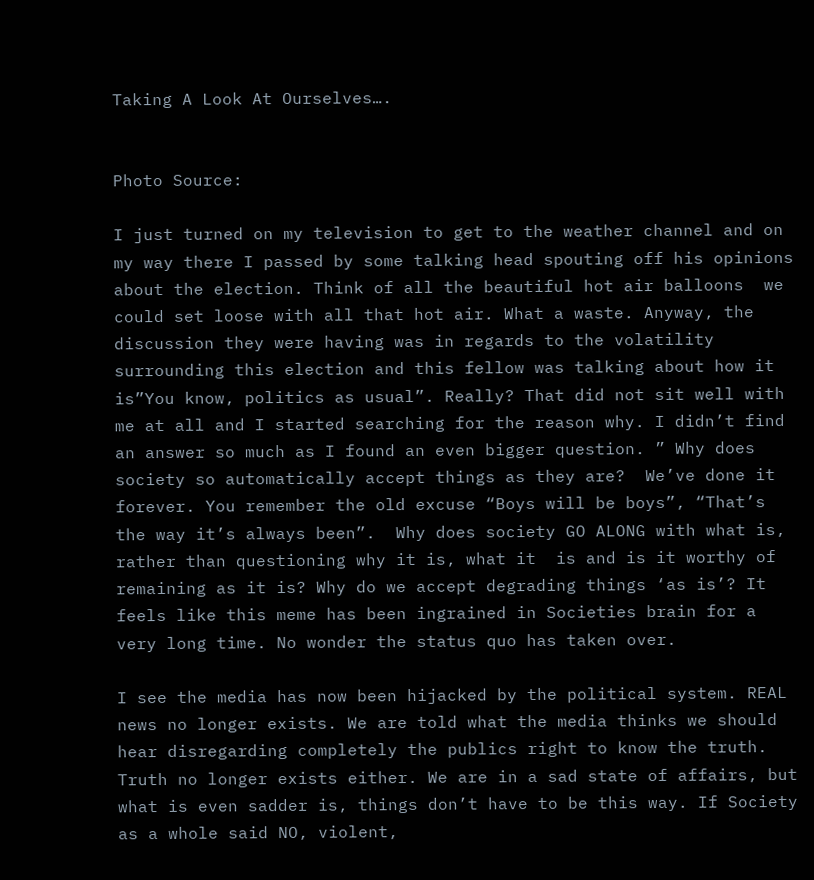Taking A Look At Ourselves….


Photo Source:

I just turned on my television to get to the weather channel and on my way there I passed by some talking head spouting off his opinions about the election. Think of all the beautiful hot air balloons  we could set loose with all that hot air. What a waste. Anyway, the discussion they were having was in regards to the volatility surrounding this election and this fellow was talking about how it is”You know, politics as usual”. Really? That did not sit well with me at all and I started searching for the reason why. I didn’t find an answer so much as I found an even bigger question. ” Why does society so automatically accept things as they are?  We’ve done it forever. You remember the old excuse “Boys will be boys”, “That’s the way it’s always been”.  Why does society GO ALONG with what is, rather than questioning why it is, what it  is and is it worthy of remaining as it is? Why do we accept degrading things ‘as is’? It feels like this meme has been ingrained in Societies brain for a very long time. No wonder the status quo has taken over.

I see the media has now been hijacked by the political system. REAL news no longer exists. We are told what the media thinks we should hear disregarding completely the publics right to know the truth. Truth no longer exists either. We are in a sad state of affairs, but what is even sadder is, things don’t have to be this way. If Society as a whole said NO, violent,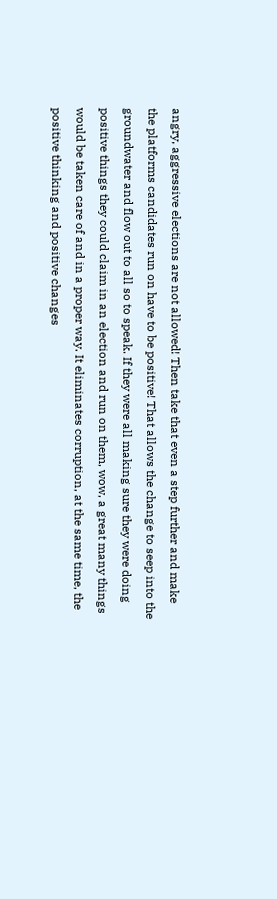angry, aggressive elections are not allowed! Then take that even a step further and make the platforms candidates run on have to be positive! That allows the change to seep into the groundwater and flow out to all so to speak. If they were all making sure they were doing positive things they could claim in an election and run on them, wow, a great many things would be taken care of and in a proper way. It eliminates corruption, at the same time, the positive thinking and positive changes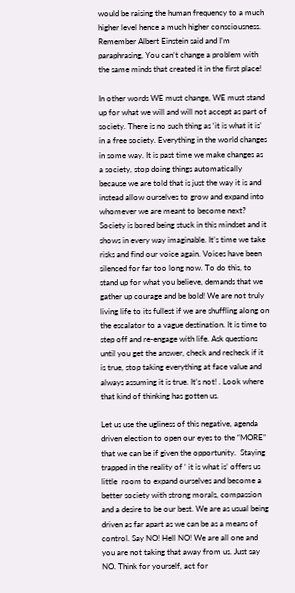would be raising the human frequency to a much higher level hence a much higher consciousness. Remember Albert Einstein said and I’m paraphrasing, You can’t change a problem with the same minds that created it in the first place!

In other words WE must change, WE must stand up for what we will and will not accept as part of society. There is no such thing as ‘it is what it is’ in a free society. Everything in the world changes in some way. It is past time we make changes as a society, stop doing things automatically because we are told that is just the way it is and instead allow ourselves to grow and expand into whomever we are meant to become next? Society is bored being stuck in this mindset and it shows in every way imaginable. It’s time we take risks and find our voice again. Voices have been silenced for far too long now. To do this, to stand up for what you believe, demands that we gather up courage and be bold! We are not truly living life to its fullest if we are shuffling along on the escalator to a vague destination. It is time to step off and re-engage with life. Ask questions until you get the answer, check and recheck if it is true, stop taking everything at face value and always assuming it is true. It’s not! . Look where that kind of thinking has gotten us.

Let us use the ugliness of this negative, agenda driven election to open our eyes to the “MORE” that we can be if given the opportunity.  Staying trapped in the reality of ‘ it is what is’ offers us little  room to expand ourselves and become a better society with strong morals, compassion and a desire to be our best. We are as usual being driven as far apart as we can be as a means of control. Say NO! Hell NO! We are all one and you are not taking that away from us. Just say NO. Think for yourself, act for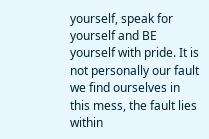yourself, speak for yourself and BE yourself with pride. It is not personally our fault we find ourselves in this mess, the fault lies within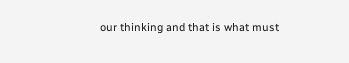our thinking and that is what must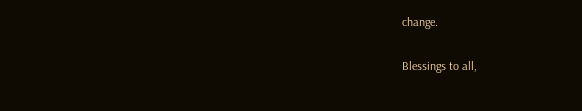change.

Blessings to all,